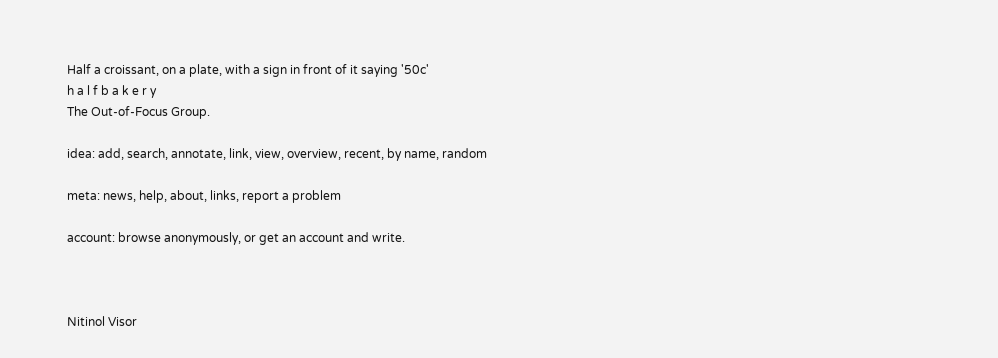Half a croissant, on a plate, with a sign in front of it saying '50c'
h a l f b a k e r y
The Out-of-Focus Group.

idea: add, search, annotate, link, view, overview, recent, by name, random

meta: news, help, about, links, report a problem

account: browse anonymously, or get an account and write.



Nitinol Visor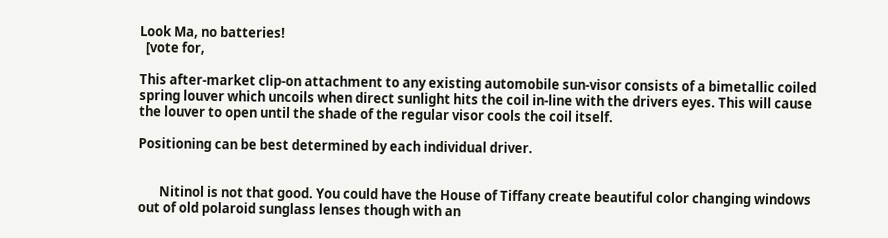Look Ma, no batteries!
  [vote for,

This after-market clip-on attachment to any existing automobile sun-visor consists of a bimetallic coiled spring louver which uncoils when direct sunlight hits the coil in-line with the drivers eyes. This will cause the louver to open until the shade of the regular visor cools the coil itself.

Positioning can be best determined by each individual driver.


       Nitinol is not that good. You could have the House of Tiffany create beautiful color changing windows out of old polaroid sunglass lenses though with an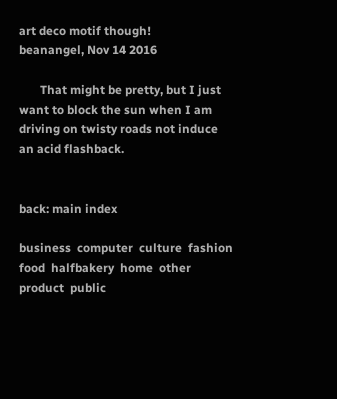art deco motif though!
beanangel, Nov 14 2016

       That might be pretty, but I just want to block the sun when I am driving on twisty roads not induce an acid flashback.


back: main index

business  computer  culture  fashion  food  halfbakery  home  other  product  public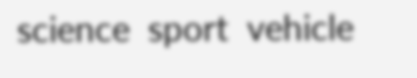science  sport  vehicle